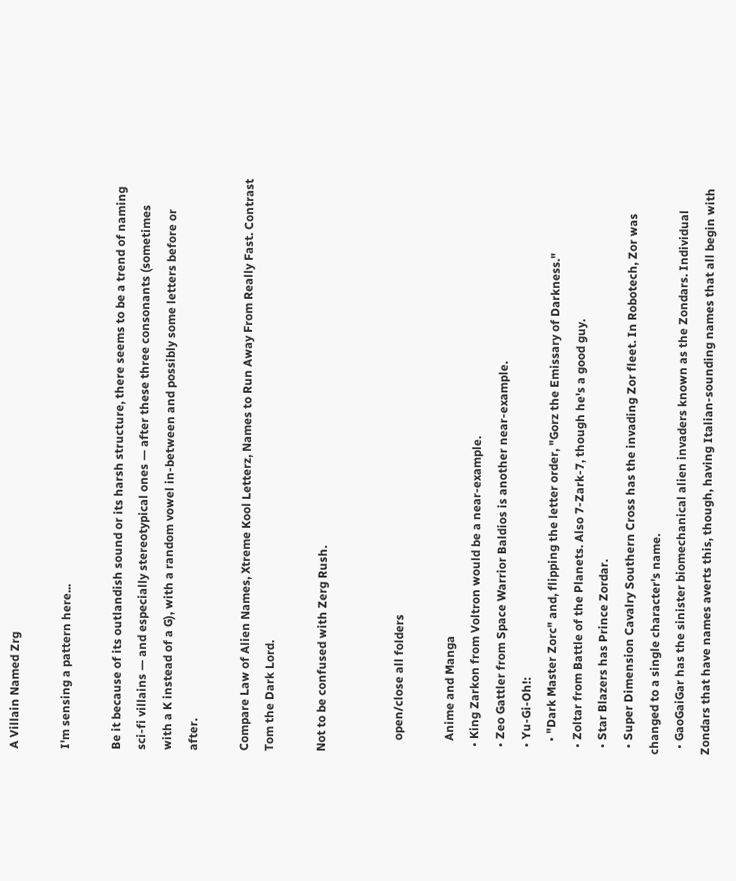A Villain Named Zrg

I'm sensing a pattern here...

Be it because of its outlandish sound or its harsh structure, there seems to be a trend of naming sci-fi villains — and especially stereotypical ones — after these three consonants (sometimes with a K instead of a G), with a random vowel in-between and possibly some letters before or after.

Compare Law of Alien Names, Xtreme Kool Letterz, Names to Run Away From Really Fast. Contrast Tom the Dark Lord.

Not to be confused with Zerg Rush.


    open/close all folders

    Anime and Manga
  • King Zarkon from Voltron would be a near-example.
  • Zeo Gattler from Space Warrior Baldios is another near-example.
  • Yu-Gi-Oh!:
    • "Dark Master Zorc" and, flipping the letter order, "Gorz the Emissary of Darkness."
  • Zoltar from Battle of the Planets. Also 7-Zark-7, though he's a good guy.
  • Star Blazers has Prince Zordar.
  • Super Dimension Cavalry Southern Cross has the invading Zor fleet. In Robotech, Zor was changed to a single character's name.
  • GaoGaiGar has the sinister biomechanical alien invaders known as the Zondars. Individual Zondars that have names averts this, though, having Italian-sounding names that all begin with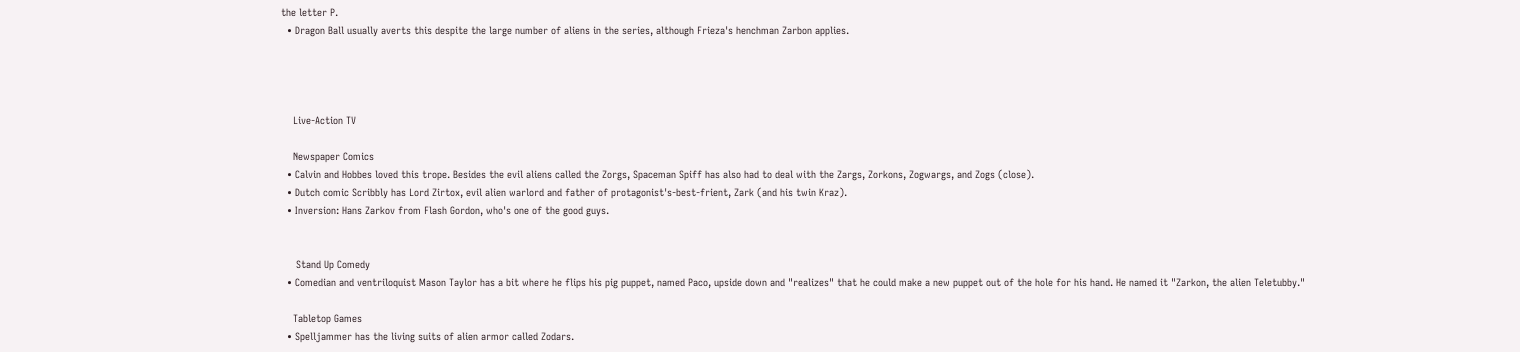the letter P.
  • Dragon Ball usually averts this despite the large number of aliens in the series, although Frieza's henchman Zarbon applies.




    Live-Action TV

    Newspaper Comics
  • Calvin and Hobbes loved this trope. Besides the evil aliens called the Zorgs, Spaceman Spiff has also had to deal with the Zargs, Zorkons, Zogwargs, and Zogs (close).
  • Dutch comic Scribbly has Lord Zirtox, evil alien warlord and father of protagonist's-best-frient, Zark (and his twin Kraz).
  • Inversion: Hans Zarkov from Flash Gordon, who's one of the good guys.


     Stand Up Comedy
  • Comedian and ventriloquist Mason Taylor has a bit where he flips his pig puppet, named Paco, upside down and "realizes" that he could make a new puppet out of the hole for his hand. He named it "Zarkon, the alien Teletubby."

    Tabletop Games
  • Spelljammer has the living suits of alien armor called Zodars.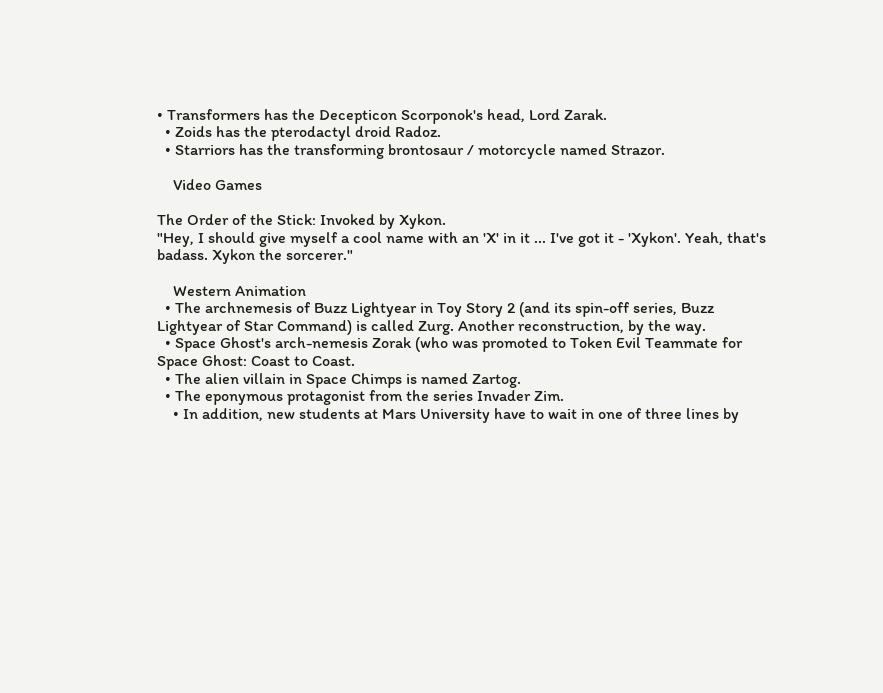• Transformers has the Decepticon Scorponok's head, Lord Zarak.
  • Zoids has the pterodactyl droid Radoz.
  • Starriors has the transforming brontosaur / motorcycle named Strazor.

    Video Games

The Order of the Stick: Invoked by Xykon.
"Hey, I should give myself a cool name with an 'X' in it ... I've got it - 'Xykon'. Yeah, that's badass. Xykon the sorcerer."

    Western Animation
  • The archnemesis of Buzz Lightyear in Toy Story 2 (and its spin-off series, Buzz Lightyear of Star Command) is called Zurg. Another reconstruction, by the way.
  • Space Ghost's arch-nemesis Zorak (who was promoted to Token Evil Teammate for Space Ghost: Coast to Coast.
  • The alien villain in Space Chimps is named Zartog.
  • The eponymous protagonist from the series Invader Zim.
    • In addition, new students at Mars University have to wait in one of three lines by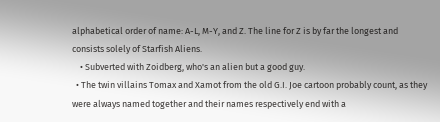alphabetical order of name: A-L, M-Y, and Z. The line for Z is by far the longest and consists solely of Starfish Aliens.
    • Subverted with Zoidberg, who's an alien but a good guy.
  • The twin villains Tomax and Xamot from the old G.I. Joe cartoon probably count, as they were always named together and their names respectively end with a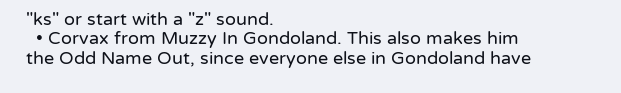"ks" or start with a "z" sound.
  • Corvax from Muzzy In Gondoland. This also makes him the Odd Name Out, since everyone else in Gondoland have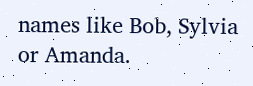names like Bob, Sylvia or Amanda.